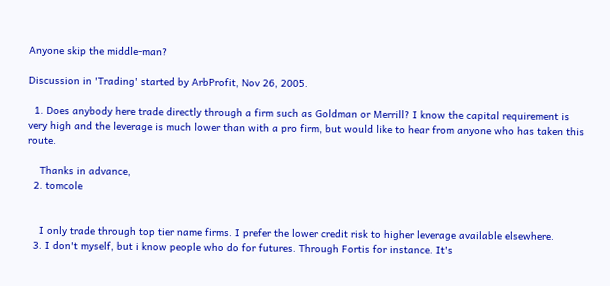Anyone skip the middle-man?

Discussion in 'Trading' started by ArbProfit, Nov 26, 2005.

  1. Does anybody here trade directly through a firm such as Goldman or Merrill? I know the capital requirement is very high and the leverage is much lower than with a pro firm, but would like to hear from anyone who has taken this route.

    Thanks in advance,
  2. tomcole


    I only trade through top tier name firms. I prefer the lower credit risk to higher leverage available elsewhere.
  3. I don't myself, but i know people who do for futures. Through Fortis for instance. It's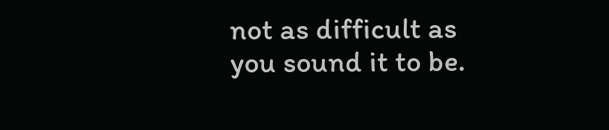not as difficult as you sound it to be.